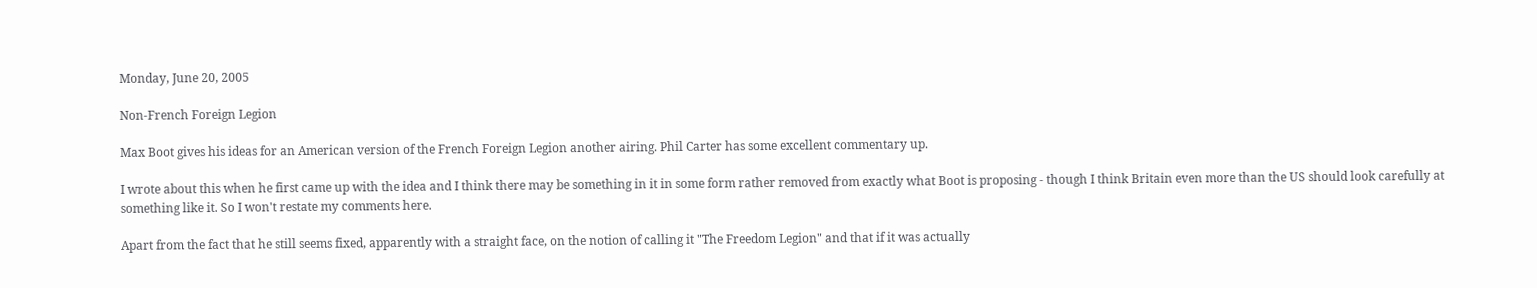Monday, June 20, 2005

Non-French Foreign Legion

Max Boot gives his ideas for an American version of the French Foreign Legion another airing. Phil Carter has some excellent commentary up.

I wrote about this when he first came up with the idea and I think there may be something in it in some form rather removed from exactly what Boot is proposing - though I think Britain even more than the US should look carefully at something like it. So I won't restate my comments here.

Apart from the fact that he still seems fixed, apparently with a straight face, on the notion of calling it "The Freedom Legion" and that if it was actually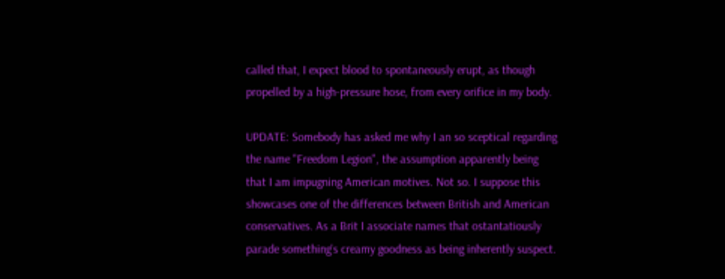called that, I expect blood to spontaneously erupt, as though propelled by a high-pressure hose, from every orifice in my body.

UPDATE: Somebody has asked me why I an so sceptical regarding the name "Freedom Legion", the assumption apparently being that I am impugning American motives. Not so. I suppose this showcases one of the differences between British and American conservatives. As a Brit I associate names that ostantatiously parade something's creamy goodness as being inherently suspect.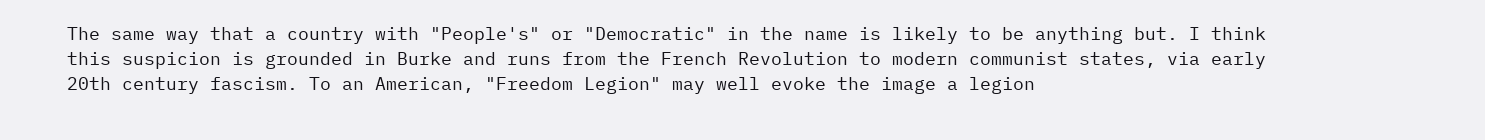The same way that a country with "People's" or "Democratic" in the name is likely to be anything but. I think this suspicion is grounded in Burke and runs from the French Revolution to modern communist states, via early 20th century fascism. To an American, "Freedom Legion" may well evoke the image a legion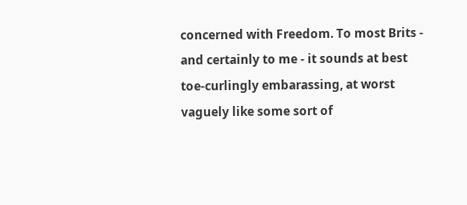concerned with Freedom. To most Brits - and certainly to me - it sounds at best toe-curlingly embarassing, at worst vaguely like some sort of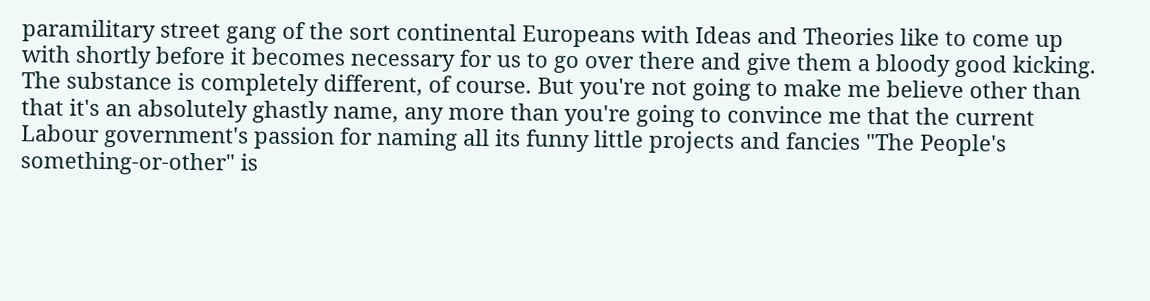paramilitary street gang of the sort continental Europeans with Ideas and Theories like to come up with shortly before it becomes necessary for us to go over there and give them a bloody good kicking. The substance is completely different, of course. But you're not going to make me believe other than that it's an absolutely ghastly name, any more than you're going to convince me that the current Labour government's passion for naming all its funny little projects and fancies "The People's something-or-other" is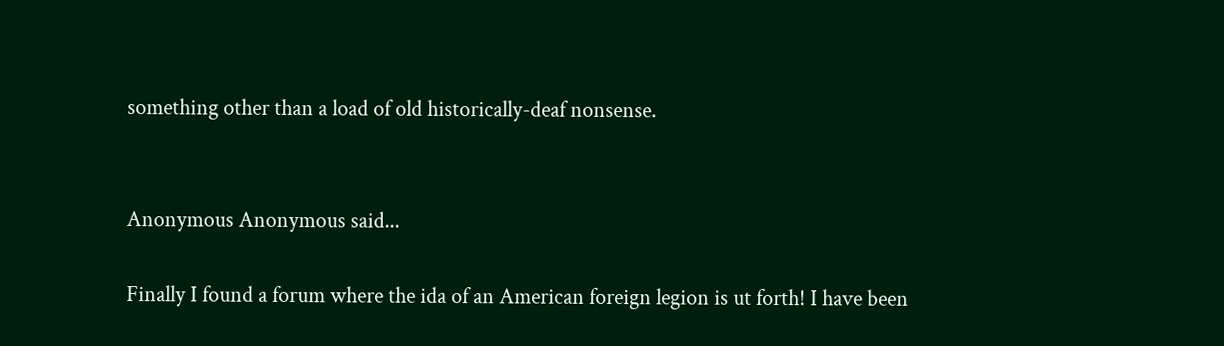something other than a load of old historically-deaf nonsense.


Anonymous Anonymous said...

Finally I found a forum where the ida of an American foreign legion is ut forth! I have been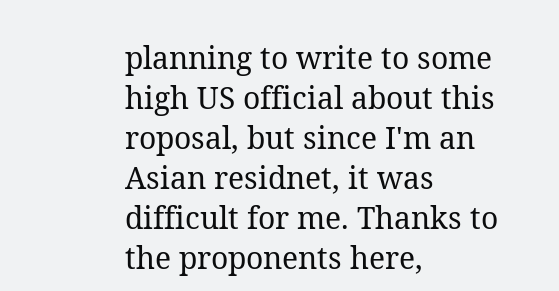planning to write to some high US official about this roposal, but since I'm an Asian residnet, it was difficult for me. Thanks to the proponents here,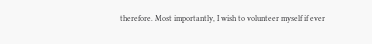therefore. Most importantly, I wish to volunteer myself if ever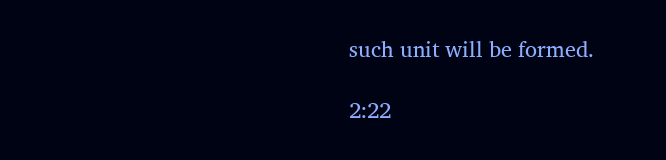such unit will be formed.

2:22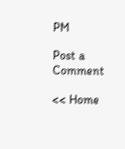PM

Post a Comment

<< Home